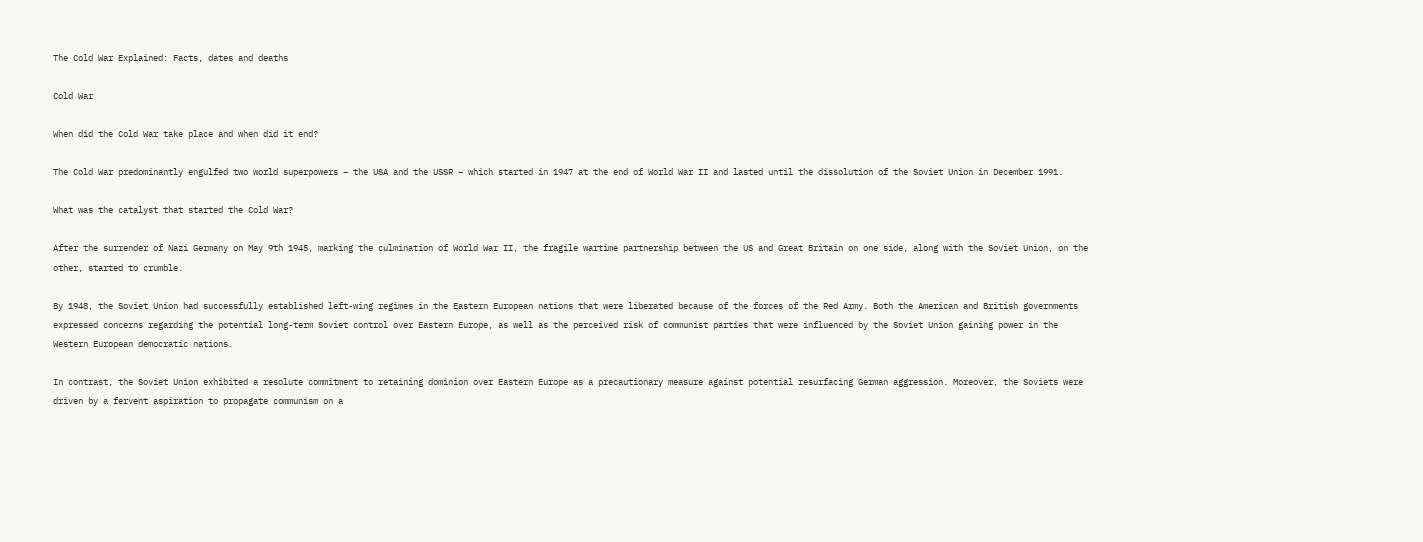The Cold War Explained: Facts, dates and deaths

Cold War

When did the Cold War take place and when did it end?

The Cold War predominantly engulfed two world superpowers – the USA and the USSR – which started in 1947 at the end of World War II and lasted until the dissolution of the Soviet Union in December 1991.

What was the catalyst that started the Cold War?

After the surrender of Nazi Germany on May 9th 1945, marking the culmination of World War II, the fragile wartime partnership between the US and Great Britain on one side, along with the Soviet Union, on the other, started to crumble.

By 1948, the Soviet Union had successfully established left-wing regimes in the Eastern European nations that were liberated because of the forces of the Red Army. Both the American and British governments expressed concerns regarding the potential long-term Soviet control over Eastern Europe, as well as the perceived risk of communist parties that were influenced by the Soviet Union gaining power in the Western European democratic nations.

In contrast, the Soviet Union exhibited a resolute commitment to retaining dominion over Eastern Europe as a precautionary measure against potential resurfacing German aggression. Moreover, the Soviets were driven by a fervent aspiration to propagate communism on a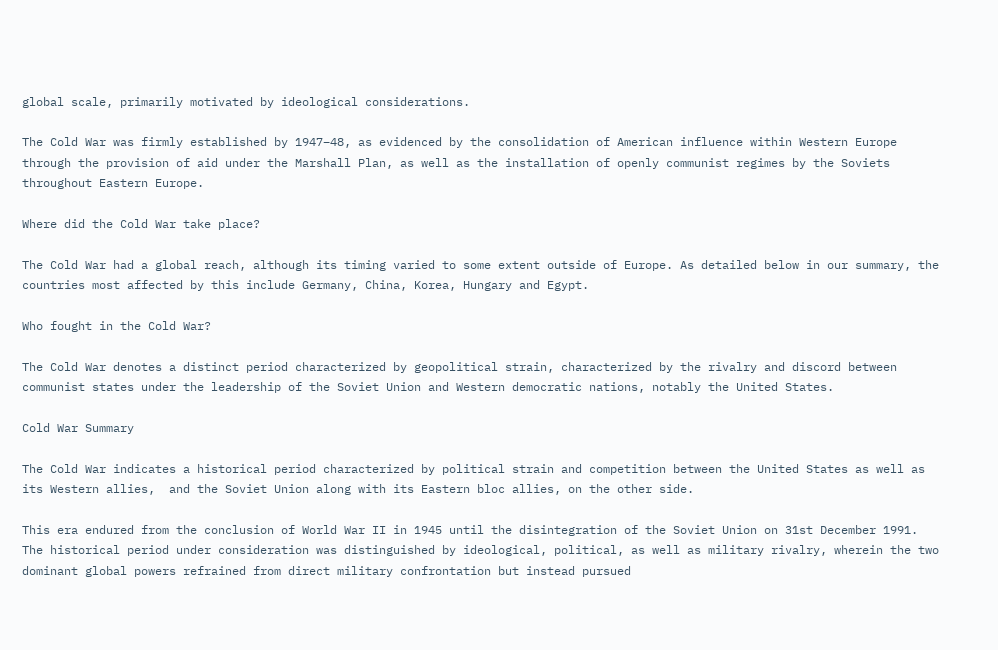global scale, primarily motivated by ideological considerations.

The Cold War was firmly established by 1947–48, as evidenced by the consolidation of American influence within Western Europe through the provision of aid under the Marshall Plan, as well as the installation of openly communist regimes by the Soviets throughout Eastern Europe.

Where did the Cold War take place?

The Cold War had a global reach, although its timing varied to some extent outside of Europe. As detailed below in our summary, the countries most affected by this include Germany, China, Korea, Hungary and Egypt.

Who fought in the Cold War?

The Cold War denotes a distinct period characterized by geopolitical strain, characterized by the rivalry and discord between communist states under the leadership of the Soviet Union and Western democratic nations, notably the United States.

Cold War Summary

The Cold War indicates a historical period characterized by political strain and competition between the United States as well as its Western allies,  and the Soviet Union along with its Eastern bloc allies, on the other side.

This era endured from the conclusion of World War II in 1945 until the disintegration of the Soviet Union on 31st December 1991. The historical period under consideration was distinguished by ideological, political, as well as military rivalry, wherein the two dominant global powers refrained from direct military confrontation but instead pursued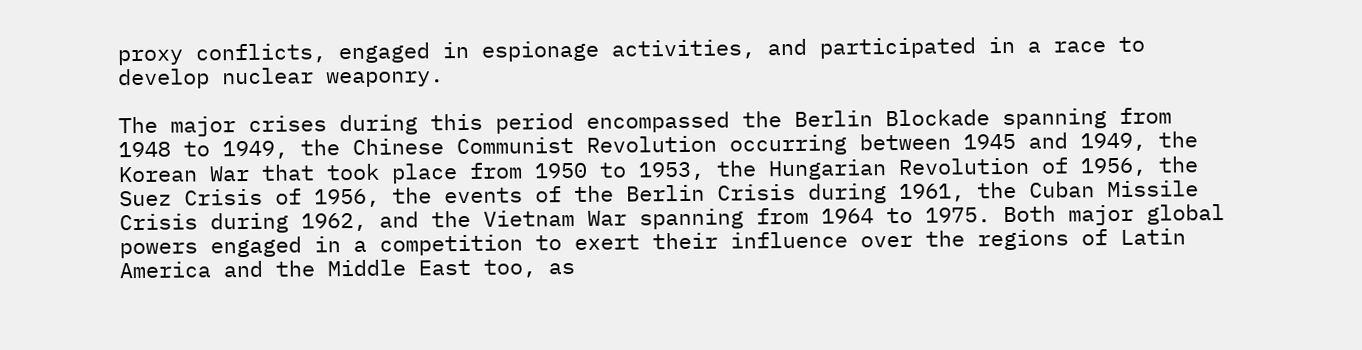proxy conflicts, engaged in espionage activities, and participated in a race to develop nuclear weaponry.

The major crises during this period encompassed the Berlin Blockade spanning from 1948 to 1949, the Chinese Communist Revolution occurring between 1945 and 1949, the Korean War that took place from 1950 to 1953, the Hungarian Revolution of 1956, the Suez Crisis of 1956, the events of the Berlin Crisis during 1961, the Cuban Missile Crisis during 1962, and the Vietnam War spanning from 1964 to 1975. Both major global powers engaged in a competition to exert their influence over the regions of Latin America and the Middle East too, as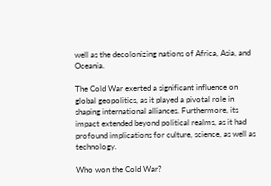well as the decolonizing nations of Africa, Asia, and Oceania.

The Cold War exerted a significant influence on global geopolitics, as it played a pivotal role in shaping international alliances. Furthermore, its impact extended beyond political realms, as it had profound implications for culture, science, as well as technology.

Who won the Cold War?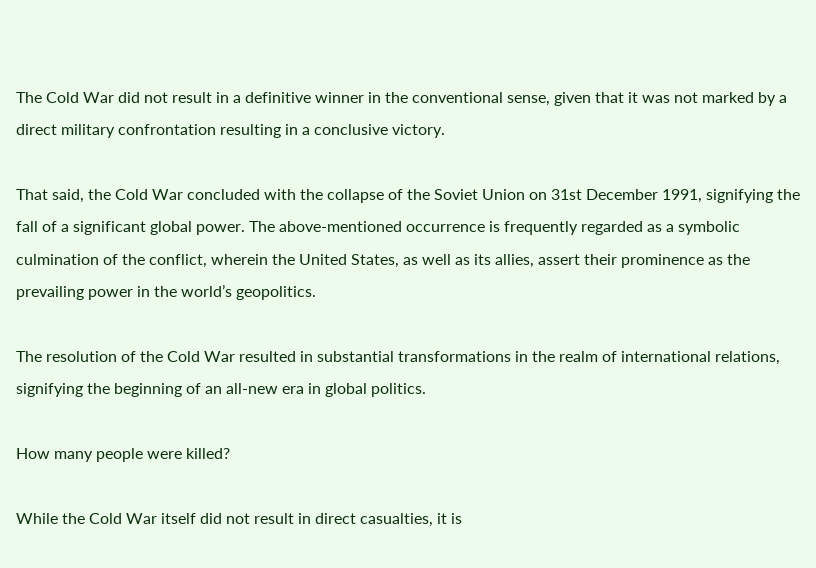The Cold War did not result in a definitive winner in the conventional sense, given that it was not marked by a direct military confrontation resulting in a conclusive victory.

That said, the Cold War concluded with the collapse of the Soviet Union on 31st December 1991, signifying the fall of a significant global power. The above-mentioned occurrence is frequently regarded as a symbolic culmination of the conflict, wherein the United States, as well as its allies, assert their prominence as the prevailing power in the world’s geopolitics.

The resolution of the Cold War resulted in substantial transformations in the realm of international relations, signifying the beginning of an all-new era in global politics.

How many people were killed?

While the Cold War itself did not result in direct casualties, it is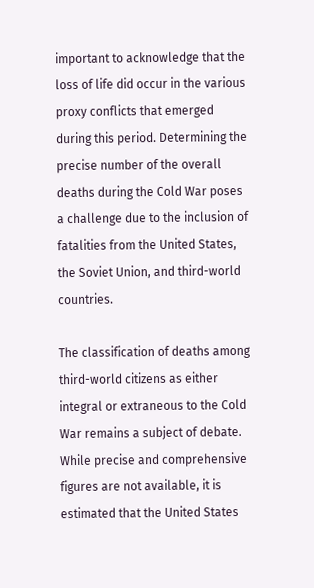important to acknowledge that the loss of life did occur in the various proxy conflicts that emerged during this period. Determining the precise number of the overall deaths during the Cold War poses a challenge due to the inclusion of fatalities from the United States, the Soviet Union, and third-world countries.

The classification of deaths among third-world citizens as either integral or extraneous to the Cold War remains a subject of debate. While precise and comprehensive figures are not available, it is estimated that the United States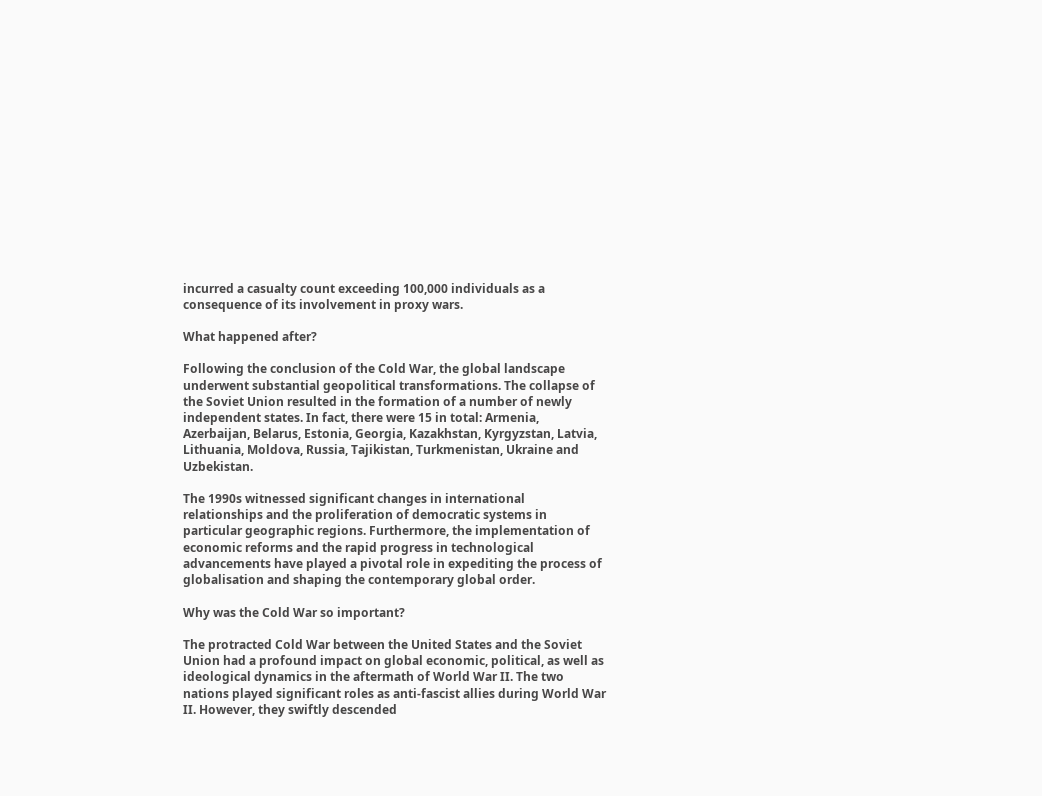incurred a casualty count exceeding 100,000 individuals as a consequence of its involvement in proxy wars.

What happened after?

Following the conclusion of the Cold War, the global landscape underwent substantial geopolitical transformations. The collapse of the Soviet Union resulted in the formation of a number of newly independent states. In fact, there were 15 in total: Armenia, Azerbaijan, Belarus, Estonia, Georgia, Kazakhstan, Kyrgyzstan, Latvia, Lithuania, Moldova, Russia, Tajikistan, Turkmenistan, Ukraine and Uzbekistan.

The 1990s witnessed significant changes in international relationships and the proliferation of democratic systems in particular geographic regions. Furthermore, the implementation of economic reforms and the rapid progress in technological advancements have played a pivotal role in expediting the process of globalisation and shaping the contemporary global order.

Why was the Cold War so important?

The protracted Cold War between the United States and the Soviet Union had a profound impact on global economic, political, as well as ideological dynamics in the aftermath of World War II. The two nations played significant roles as anti-fascist allies during World War II. However, they swiftly descended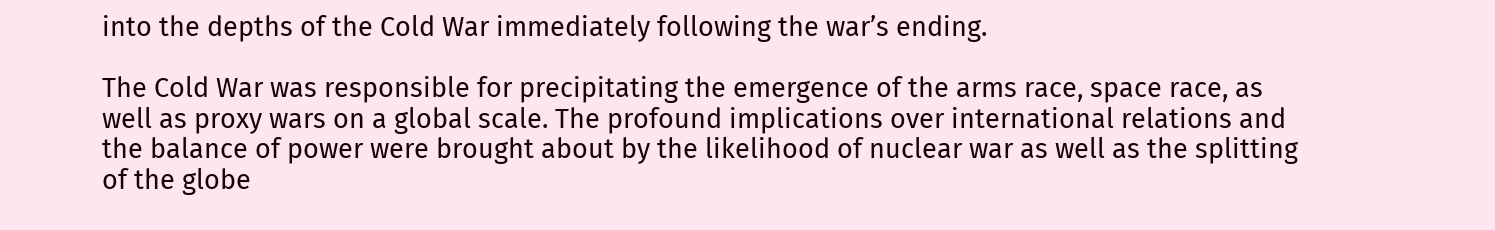into the depths of the Cold War immediately following the war’s ending.

The Cold War was responsible for precipitating the emergence of the arms race, space race, as well as proxy wars on a global scale. The profound implications over international relations and the balance of power were brought about by the likelihood of nuclear war as well as the splitting of the globe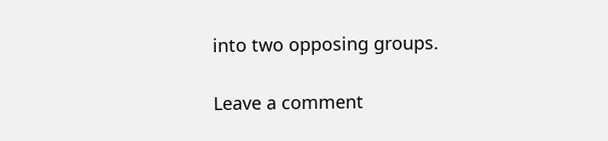into two opposing groups.

Leave a comment